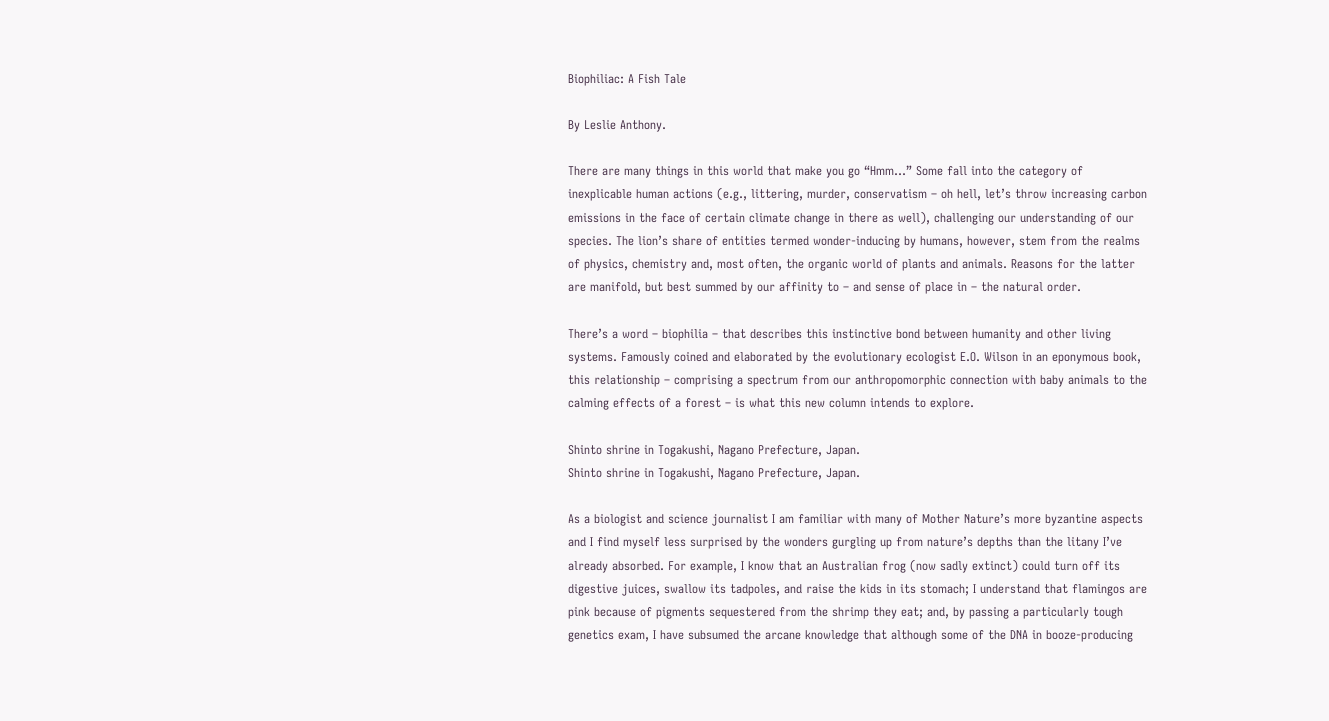Biophiliac: A Fish Tale

By Leslie Anthony.

There are many things in this world that make you go “Hmm…” Some fall into the category of inexplicable human actions (e.g., littering, murder, conservatism – oh hell, let’s throw increasing carbon emissions in the face of certain climate change in there as well), challenging our understanding of our species. The lion’s share of entities termed wonder-inducing by humans, however, stem from the realms of physics, chemistry and, most often, the organic world of plants and animals. Reasons for the latter are manifold, but best summed by our affinity to – and sense of place in – the natural order.

There’s a word – biophilia – that describes this instinctive bond between humanity and other living systems. Famously coined and elaborated by the evolutionary ecologist E.O. Wilson in an eponymous book, this relationship – comprising a spectrum from our anthropomorphic connection with baby animals to the calming effects of a forest – is what this new column intends to explore.

Shinto shrine in Togakushi, Nagano Prefecture, Japan.
Shinto shrine in Togakushi, Nagano Prefecture, Japan.

As a biologist and science journalist I am familiar with many of Mother Nature’s more byzantine aspects and I find myself less surprised by the wonders gurgling up from nature’s depths than the litany I’ve already absorbed. For example, I know that an Australian frog (now sadly extinct) could turn off its digestive juices, swallow its tadpoles, and raise the kids in its stomach; I understand that flamingos are pink because of pigments sequestered from the shrimp they eat; and, by passing a particularly tough genetics exam, I have subsumed the arcane knowledge that although some of the DNA in booze-producing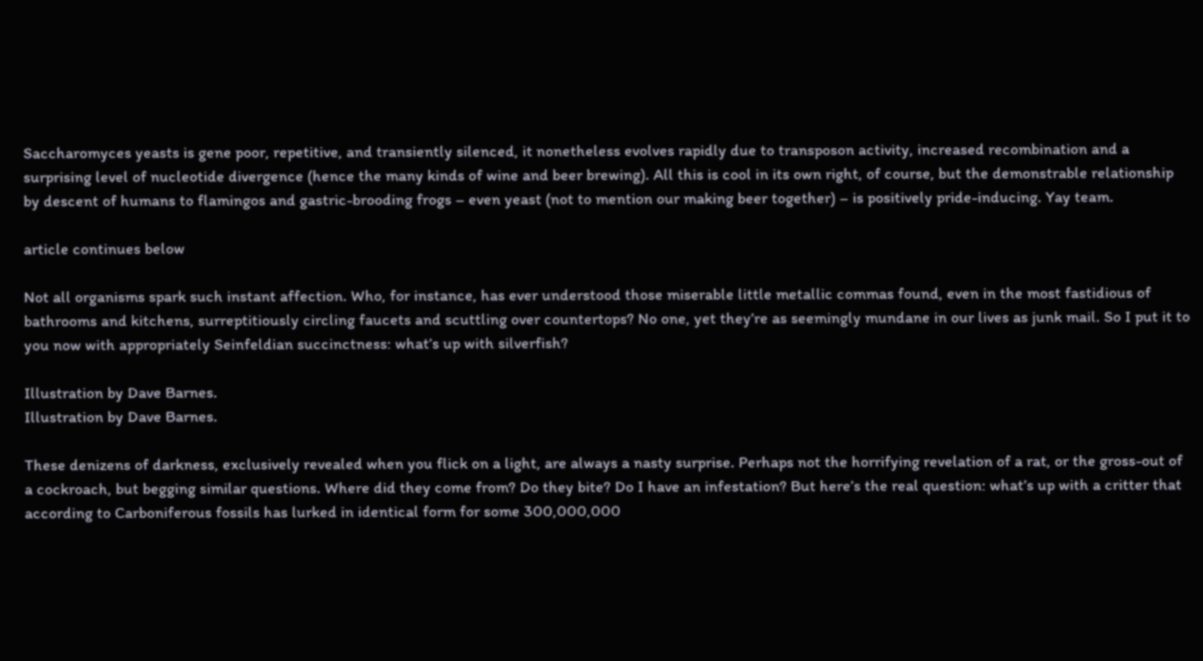Saccharomyces yeasts is gene poor, repetitive, and transiently silenced, it nonetheless evolves rapidly due to transposon activity, increased recombination and a surprising level of nucleotide divergence (hence the many kinds of wine and beer brewing). All this is cool in its own right, of course, but the demonstrable relationship by descent of humans to flamingos and gastric-brooding frogs – even yeast (not to mention our making beer together) – is positively pride-inducing. Yay team.

article continues below

Not all organisms spark such instant affection. Who, for instance, has ever understood those miserable little metallic commas found, even in the most fastidious of bathrooms and kitchens, surreptitiously circling faucets and scuttling over countertops? No one, yet they’re as seemingly mundane in our lives as junk mail. So I put it to you now with appropriately Seinfeldian succinctness: what’s up with silverfish?

Illustration by Dave Barnes.
Illustration by Dave Barnes.

These denizens of darkness, exclusively revealed when you flick on a light, are always a nasty surprise. Perhaps not the horrifying revelation of a rat, or the gross-out of a cockroach, but begging similar questions. Where did they come from? Do they bite? Do I have an infestation? But here’s the real question: what’s up with a critter that according to Carboniferous fossils has lurked in identical form for some 300,000,000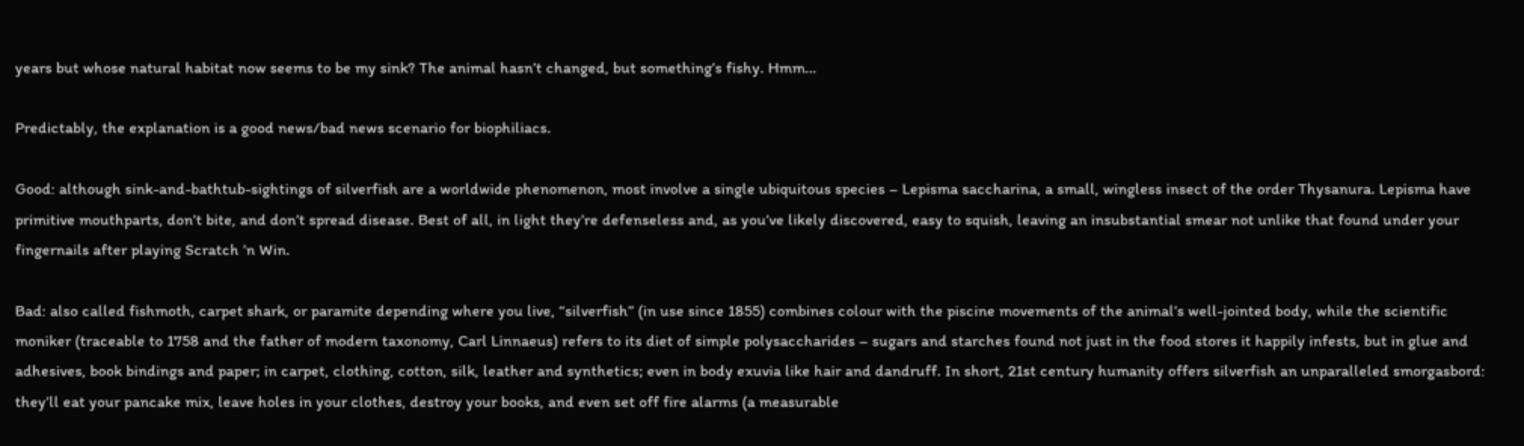years but whose natural habitat now seems to be my sink? The animal hasn’t changed, but something’s fishy. Hmm…

Predictably, the explanation is a good news/bad news scenario for biophiliacs.

Good: although sink-and-bathtub-sightings of silverfish are a worldwide phenomenon, most involve a single ubiquitous species – Lepisma saccharina, a small, wingless insect of the order Thysanura. Lepisma have primitive mouthparts, don’t bite, and don’t spread disease. Best of all, in light they’re defenseless and, as you’ve likely discovered, easy to squish, leaving an insubstantial smear not unlike that found under your fingernails after playing Scratch ’n Win.

Bad: also called fishmoth, carpet shark, or paramite depending where you live, “silverfish” (in use since 1855) combines colour with the piscine movements of the animal’s well-jointed body, while the scientific moniker (traceable to 1758 and the father of modern taxonomy, Carl Linnaeus) refers to its diet of simple polysaccharides – sugars and starches found not just in the food stores it happily infests, but in glue and adhesives, book bindings and paper; in carpet, clothing, cotton, silk, leather and synthetics; even in body exuvia like hair and dandruff. In short, 21st century humanity offers silverfish an unparalleled smorgasbord: they’ll eat your pancake mix, leave holes in your clothes, destroy your books, and even set off fire alarms (a measurable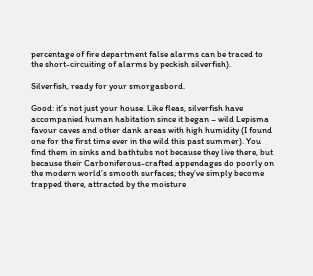percentage of fire department false alarms can be traced to the short-circuiting of alarms by peckish silverfish).

Silverfish, ready for your smorgasbord.

Good: it’s not just your house. Like fleas, silverfish have accompanied human habitation since it began – wild Lepisma favour caves and other dank areas with high humidity (I found one for the first time ever in the wild this past summer). You find them in sinks and bathtubs not because they live there, but because their Carboniferous-crafted appendages do poorly on the modern world’s smooth surfaces; they’ve simply become trapped there, attracted by the moisture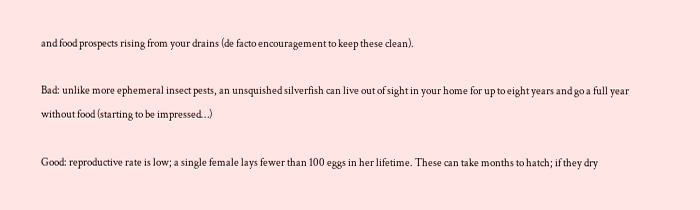and food prospects rising from your drains (de facto encouragement to keep these clean).

Bad: unlike more ephemeral insect pests, an unsquished silverfish can live out of sight in your home for up to eight years and go a full year without food (starting to be impressed…)

Good: reproductive rate is low; a single female lays fewer than 100 eggs in her lifetime. These can take months to hatch; if they dry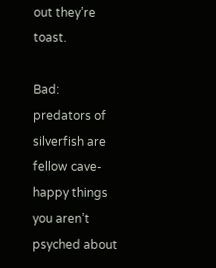out they’re toast.

Bad: predators of silverfish are fellow cave-happy things you aren’t psyched about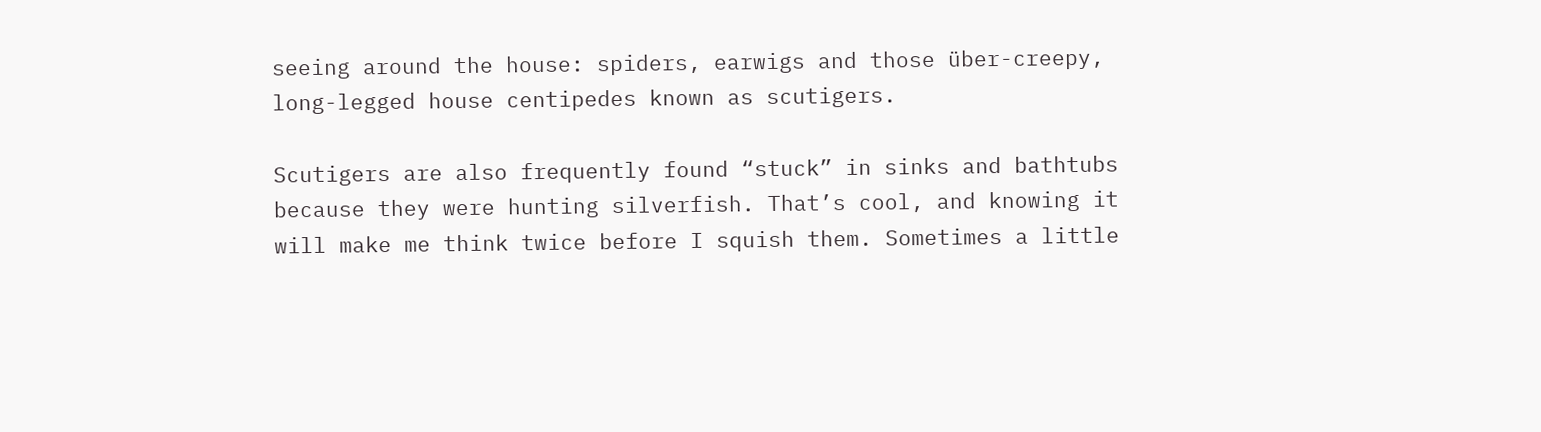seeing around the house: spiders, earwigs and those über-creepy, long-legged house centipedes known as scutigers.

Scutigers are also frequently found “stuck” in sinks and bathtubs because they were hunting silverfish. That’s cool, and knowing it will make me think twice before I squish them. Sometimes a little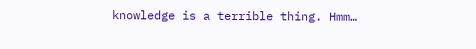knowledge is a terrible thing. Hmm…